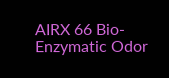AIRX 66 Bio-Enzymatic Odor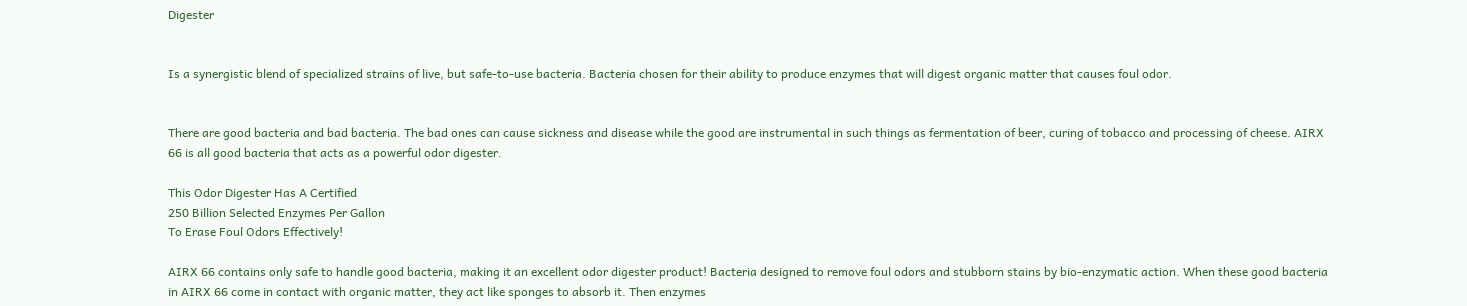Digester


Is a synergistic blend of specialized strains of live, but safe-to-use bacteria. Bacteria chosen for their ability to produce enzymes that will digest organic matter that causes foul odor.


There are good bacteria and bad bacteria. The bad ones can cause sickness and disease while the good are instrumental in such things as fermentation of beer, curing of tobacco and processing of cheese. AIRX 66 is all good bacteria that acts as a powerful odor digester.

This Odor Digester Has A Certified
250 Billion Selected Enzymes Per Gallon
To Erase Foul Odors Effectively!

AIRX 66 contains only safe to handle good bacteria, making it an excellent odor digester product! Bacteria designed to remove foul odors and stubborn stains by bio-enzymatic action. When these good bacteria in AIRX 66 come in contact with organic matter, they act like sponges to absorb it. Then enzymes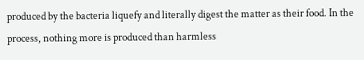produced by the bacteria liquefy and literally digest the matter as their food. In the process, nothing more is produced than harmless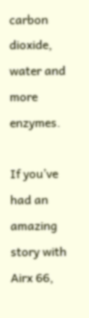carbon dioxide, water and more enzymes.

If you’ve had an amazing story with Airx 66,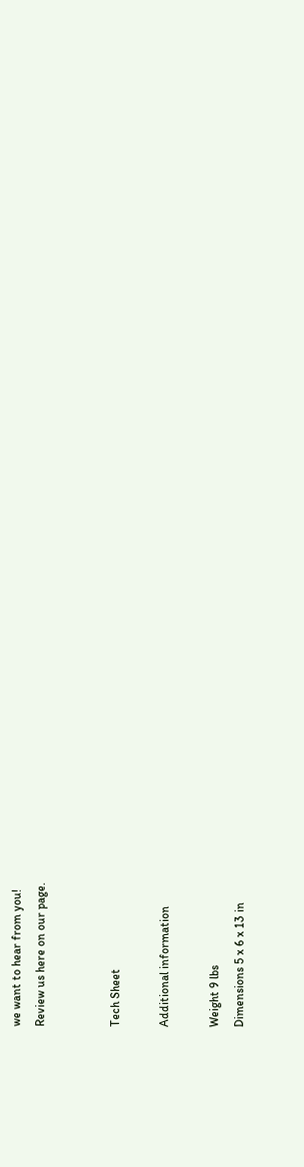we want to hear from you!
Review us here on our page.


Tech Sheet

Additional information

Weight 9 lbs
Dimensions 5 x 6 x 13 in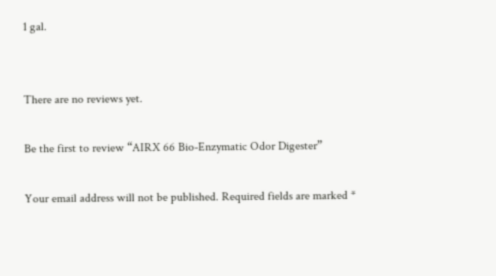1 gal.


There are no reviews yet.

Be the first to review “AIRX 66 Bio-Enzymatic Odor Digester”

Your email address will not be published. Required fields are marked *